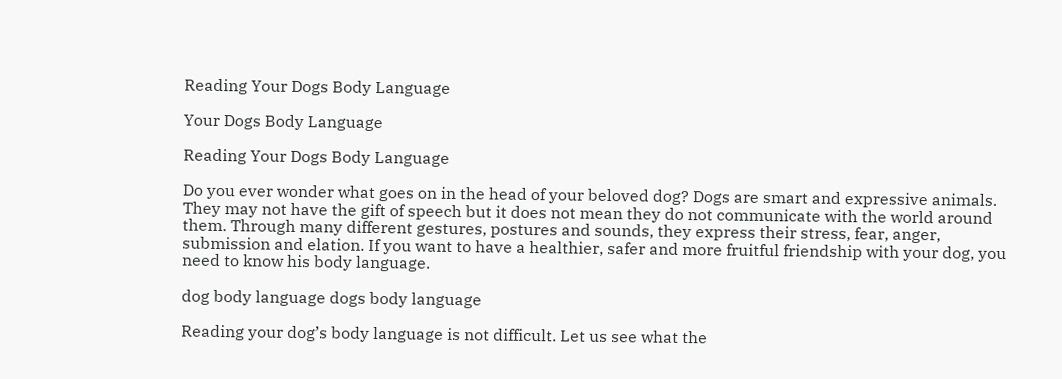Reading Your Dogs Body Language

Your Dogs Body Language

Reading Your Dogs Body Language

Do you ever wonder what goes on in the head of your beloved dog? Dogs are smart and expressive animals. They may not have the gift of speech but it does not mean they do not communicate with the world around them. Through many different gestures, postures and sounds, they express their stress, fear, anger, submission and elation. If you want to have a healthier, safer and more fruitful friendship with your dog, you need to know his body language.

dog body language dogs body language

Reading your dog’s body language is not difficult. Let us see what the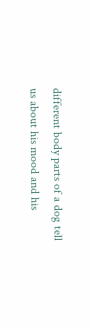different body parts of a dog tell us about his mood and his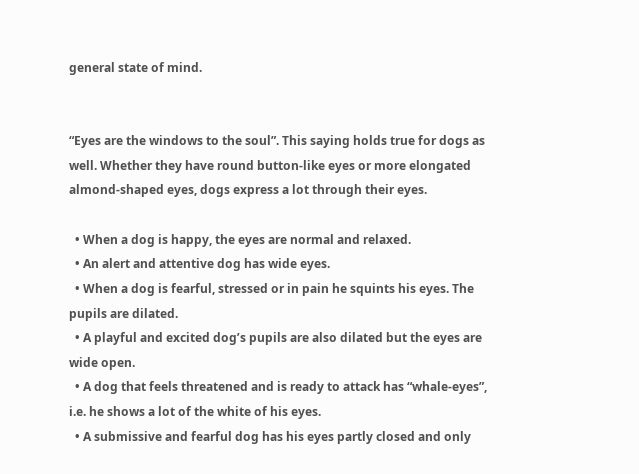general state of mind.


“Eyes are the windows to the soul”. This saying holds true for dogs as well. Whether they have round button-like eyes or more elongated almond-shaped eyes, dogs express a lot through their eyes.

  • When a dog is happy, the eyes are normal and relaxed.
  • An alert and attentive dog has wide eyes.
  • When a dog is fearful, stressed or in pain he squints his eyes. The pupils are dilated.
  • A playful and excited dog’s pupils are also dilated but the eyes are wide open.
  • A dog that feels threatened and is ready to attack has “whale-eyes”, i.e. he shows a lot of the white of his eyes.
  • A submissive and fearful dog has his eyes partly closed and only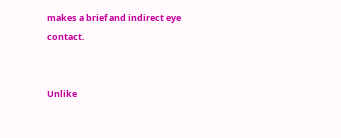makes a brief and indirect eye contact.


Unlike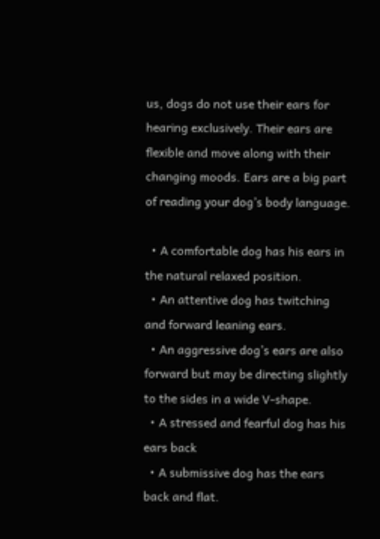us, dogs do not use their ears for hearing exclusively. Their ears are flexible and move along with their changing moods. Ears are a big part of reading your dog’s body language.

  • A comfortable dog has his ears in the natural relaxed position.
  • An attentive dog has twitching and forward leaning ears.
  • An aggressive dog’s ears are also forward but may be directing slightly to the sides in a wide V-shape.
  • A stressed and fearful dog has his ears back
  • A submissive dog has the ears back and flat.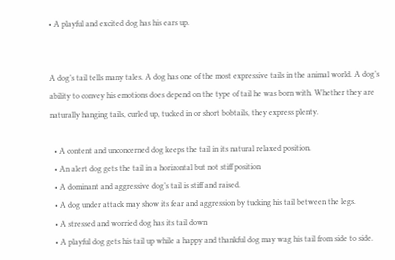• A playful and excited dog has his ears up.


A dog’s tail tells many tales. A dog has one of the most expressive tails in the animal world. A dog’s ability to convey his emotions does depend on the type of tail he was born with. Whether they are naturally hanging tails, curled up, tucked in or short bobtails, they express plenty.

  • A content and unconcerned dog keeps the tail in its natural relaxed position.
  • An alert dog gets the tail in a horizontal but not stiff position
  • A dominant and aggressive dog’s tail is stiff and raised.
  • A dog under attack may show its fear and aggression by tucking his tail between the legs.
  • A stressed and worried dog has its tail down
  • A playful dog gets his tail up while a happy and thankful dog may wag his tail from side to side.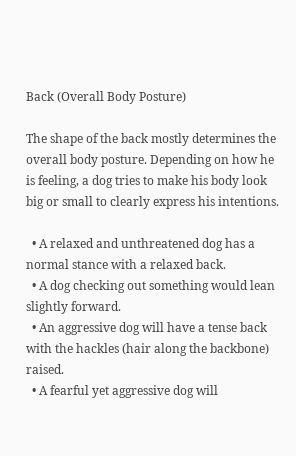Back (Overall Body Posture)

The shape of the back mostly determines the overall body posture. Depending on how he is feeling, a dog tries to make his body look big or small to clearly express his intentions.

  • A relaxed and unthreatened dog has a normal stance with a relaxed back.
  • A dog checking out something would lean slightly forward.
  • An aggressive dog will have a tense back with the hackles (hair along the backbone) raised.
  • A fearful yet aggressive dog will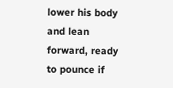lower his body and lean forward, ready to pounce if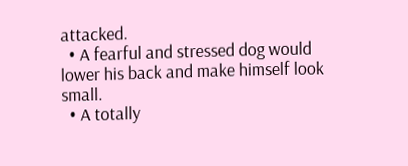attacked.
  • A fearful and stressed dog would lower his back and make himself look small.
  • A totally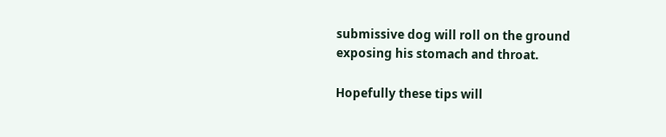submissive dog will roll on the ground exposing his stomach and throat.

Hopefully these tips will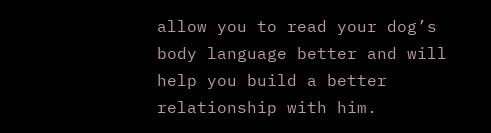allow you to read your dog’s body language better and will help you build a better relationship with him.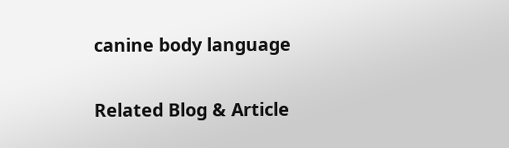canine body language

Related Blog & Article